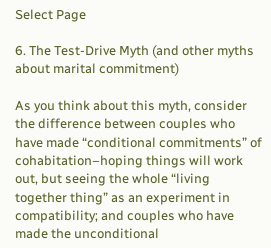Select Page

6. The Test-Drive Myth (and other myths about marital commitment)

As you think about this myth, consider the difference between couples who have made “conditional commitments” of cohabitation–hoping things will work out, but seeing the whole “living together thing” as an experiment in compatibility; and couples who have made the unconditional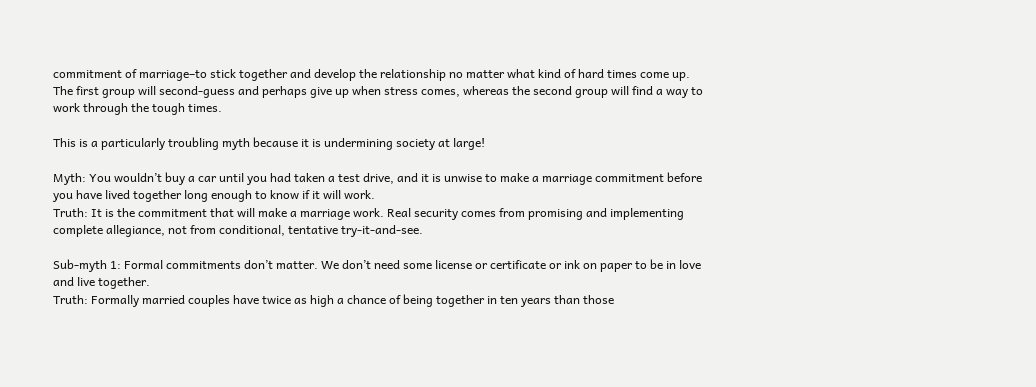commitment of marriage–to stick together and develop the relationship no matter what kind of hard times come up. The first group will second-guess and perhaps give up when stress comes, whereas the second group will find a way to work through the tough times.

This is a particularly troubling myth because it is undermining society at large!

Myth: You wouldn’t buy a car until you had taken a test drive, and it is unwise to make a marriage commitment before you have lived together long enough to know if it will work.
Truth: It is the commitment that will make a marriage work. Real security comes from promising and implementing complete allegiance, not from conditional, tentative try-it-and-see.

Sub-myth 1: Formal commitments don’t matter. We don’t need some license or certificate or ink on paper to be in love and live together.
Truth: Formally married couples have twice as high a chance of being together in ten years than those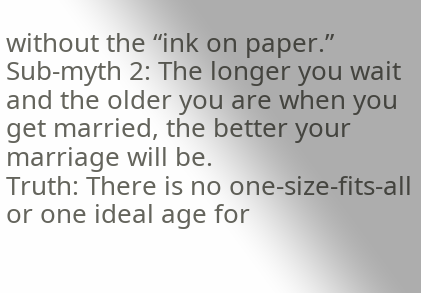without the “ink on paper.”
Sub-myth 2: The longer you wait and the older you are when you get married, the better your marriage will be.
Truth: There is no one-size-fits-all or one ideal age for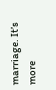marriage. It’s more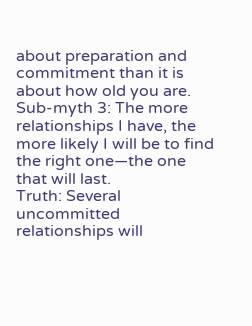about preparation and commitment than it is about how old you are.
Sub-myth 3: The more relationships I have, the more likely I will be to find the right one—the one that will last.
Truth: Several uncommitted relationships will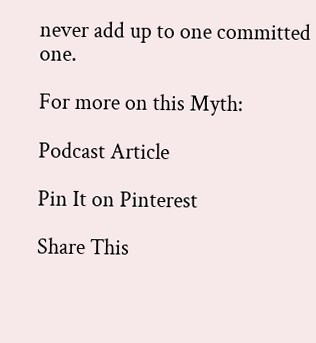never add up to one committed one.

For more on this Myth:

Podcast Article

Pin It on Pinterest

Share This